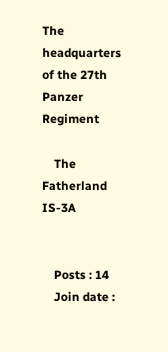The headquarters of the 27th Panzer Regiment

    The Fatherland IS-3A


    Posts : 14
    Join date :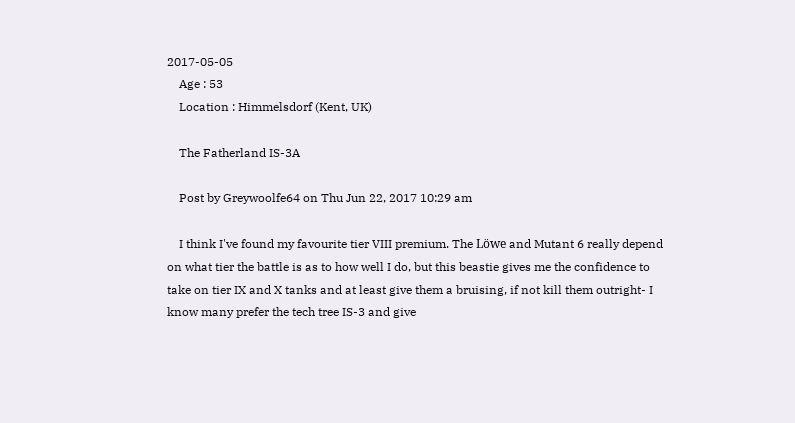2017-05-05
    Age : 53
    Location : Himmelsdorf (Kent, UK)

    The Fatherland IS-3A

    Post by Greywoolfe64 on Thu Jun 22, 2017 10:29 am

    I think I've found my favourite tier VIII premium. The Löwe and Mutant 6 really depend on what tier the battle is as to how well I do, but this beastie gives me the confidence to take on tier IX and X tanks and at least give them a bruising, if not kill them outright- I know many prefer the tech tree IS-3 and give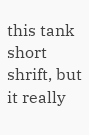this tank short shrift, but it really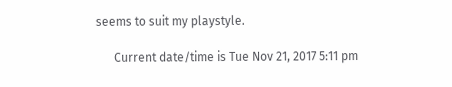seems to suit my playstyle.

      Current date/time is Tue Nov 21, 2017 5:11 pm